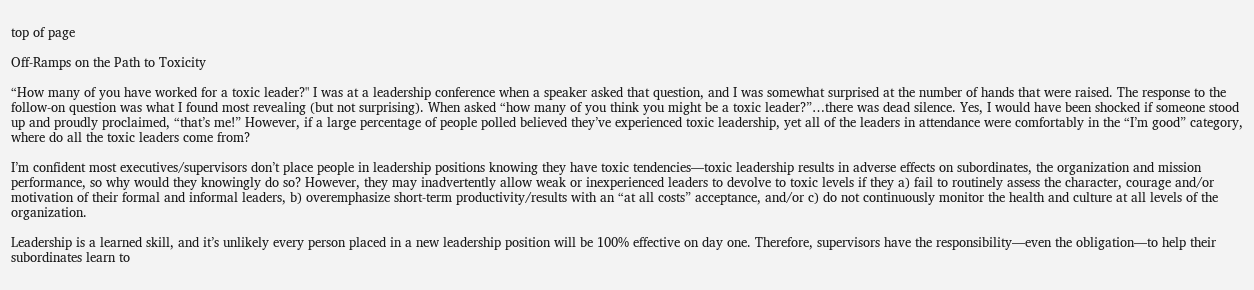top of page

Off-Ramps on the Path to Toxicity

“How many of you have worked for a toxic leader?" I was at a leadership conference when a speaker asked that question, and I was somewhat surprised at the number of hands that were raised. The response to the follow-on question was what I found most revealing (but not surprising). When asked “how many of you think you might be a toxic leader?”…there was dead silence. Yes, I would have been shocked if someone stood up and proudly proclaimed, “that’s me!” However, if a large percentage of people polled believed they’ve experienced toxic leadership, yet all of the leaders in attendance were comfortably in the “I’m good” category, where do all the toxic leaders come from?

I’m confident most executives/supervisors don’t place people in leadership positions knowing they have toxic tendencies—toxic leadership results in adverse effects on subordinates, the organization and mission performance, so why would they knowingly do so? However, they may inadvertently allow weak or inexperienced leaders to devolve to toxic levels if they a) fail to routinely assess the character, courage and/or motivation of their formal and informal leaders, b) overemphasize short-term productivity/results with an “at all costs” acceptance, and/or c) do not continuously monitor the health and culture at all levels of the organization.

Leadership is a learned skill, and it’s unlikely every person placed in a new leadership position will be 100% effective on day one. Therefore, supervisors have the responsibility—even the obligation—to help their subordinates learn to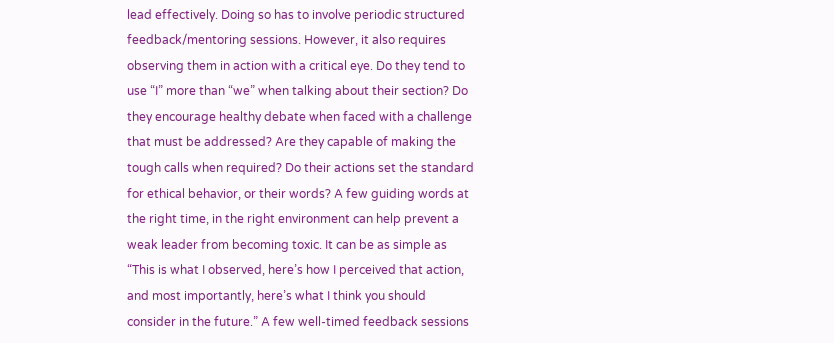lead effectively. Doing so has to involve periodic structured feedback/mentoring sessions. However, it also requires observing them in action with a critical eye. Do they tend to use “I” more than “we” when talking about their section? Do they encourage healthy debate when faced with a challenge that must be addressed? Are they capable of making the tough calls when required? Do their actions set the standard for ethical behavior, or their words? A few guiding words at the right time, in the right environment can help prevent a weak leader from becoming toxic. It can be as simple as “This is what I observed, here’s how I perceived that action, and most importantly, here’s what I think you should consider in the future.” A few well-timed feedback sessions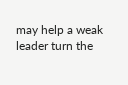may help a weak leader turn the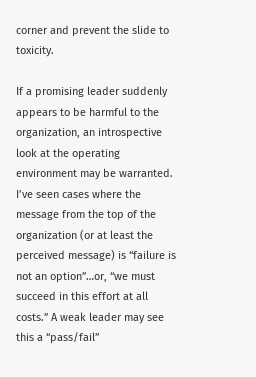corner and prevent the slide to toxicity.

If a promising leader suddenly appears to be harmful to the organization, an introspective look at the operating environment may be warranted. I’ve seen cases where the message from the top of the organization (or at least the perceived message) is “failure is not an option”…or, “we must succeed in this effort at all costs.” A weak leader may see this a “pass/fail”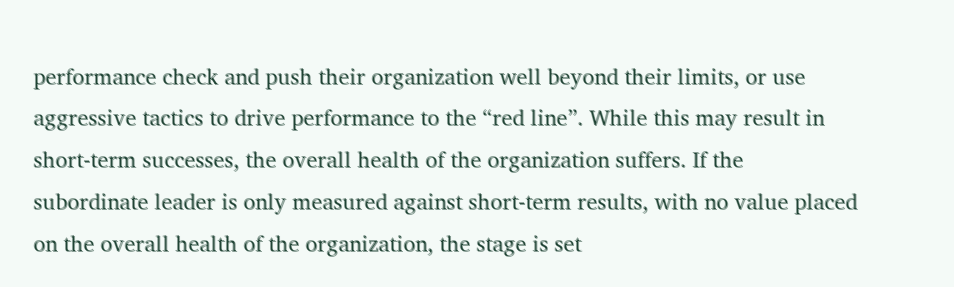performance check and push their organization well beyond their limits, or use aggressive tactics to drive performance to the “red line”. While this may result in short-term successes, the overall health of the organization suffers. If the subordinate leader is only measured against short-term results, with no value placed on the overall health of the organization, the stage is set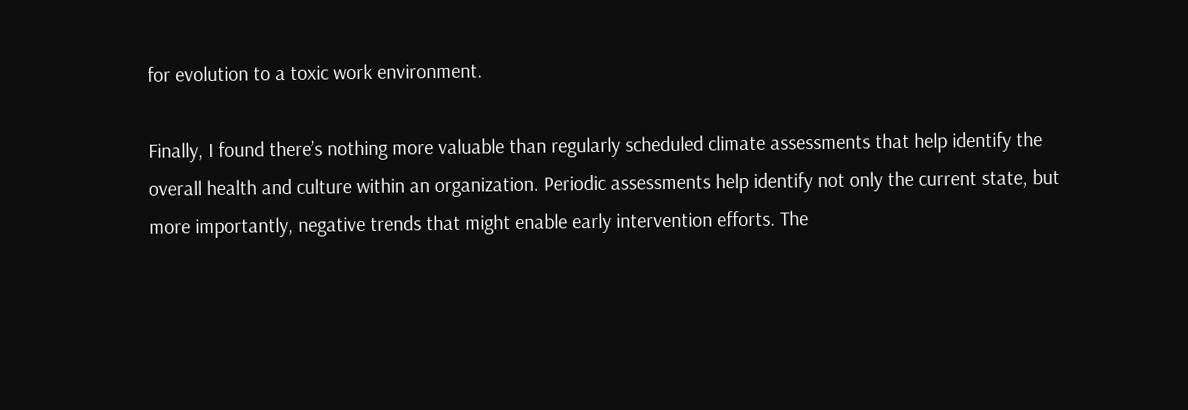for evolution to a toxic work environment.

Finally, I found there’s nothing more valuable than regularly scheduled climate assessments that help identify the overall health and culture within an organization. Periodic assessments help identify not only the current state, but more importantly, negative trends that might enable early intervention efforts. The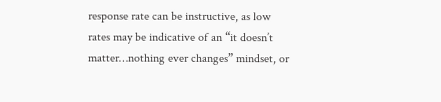response rate can be instructive, as low rates may be indicative of an “it doesn’t matter…nothing ever changes” mindset, or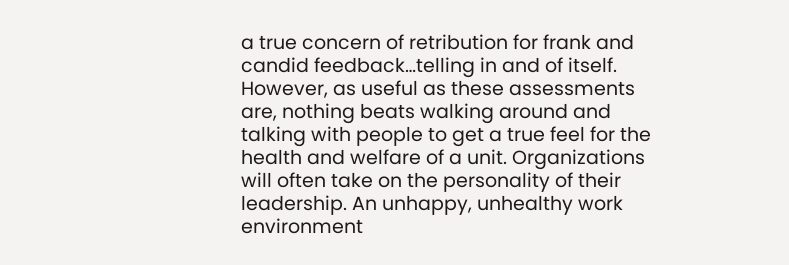a true concern of retribution for frank and candid feedback…telling in and of itself. However, as useful as these assessments are, nothing beats walking around and talking with people to get a true feel for the health and welfare of a unit. Organizations will often take on the personality of their leadership. An unhappy, unhealthy work environment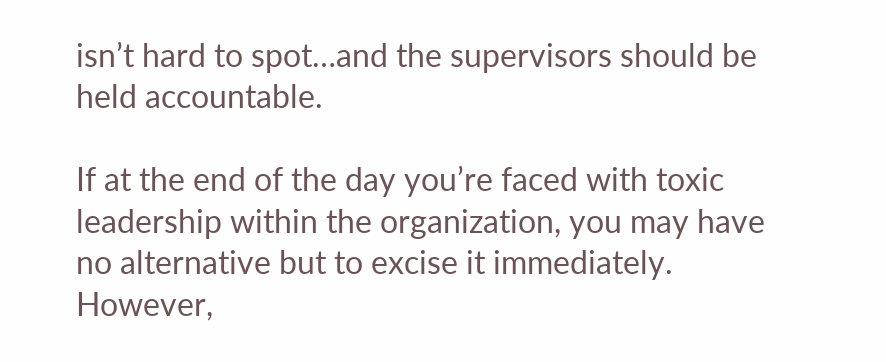isn’t hard to spot…and the supervisors should be held accountable.

If at the end of the day you’re faced with toxic leadership within the organization, you may have no alternative but to excise it immediately. However,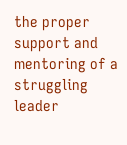the proper support and mentoring of a struggling leader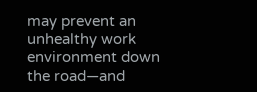may prevent an unhealthy work environment down the road—and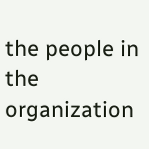the people in the organization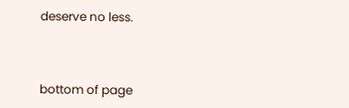deserve no less.



bottom of page